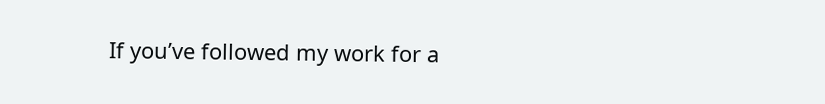If you’ve followed my work for a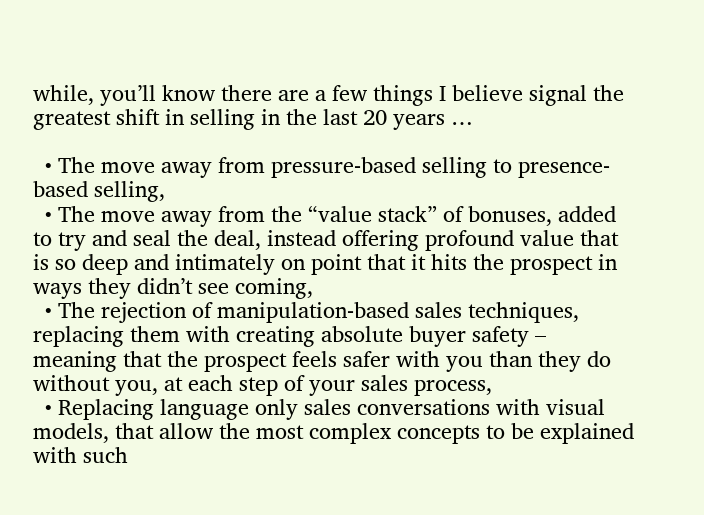while, you’ll know there are a few things I believe signal the greatest shift in selling in the last 20 years …

  • The move away from pressure-based selling to presence-based selling,
  • The move away from the “value stack” of bonuses, added to try and seal the deal, instead offering profound value that is so deep and intimately on point that it hits the prospect in ways they didn’t see coming,
  • The rejection of manipulation-based sales techniques, replacing them with creating absolute buyer safety – meaning that the prospect feels safer with you than they do without you, at each step of your sales process,
  • Replacing language only sales conversations with visual models, that allow the most complex concepts to be explained with such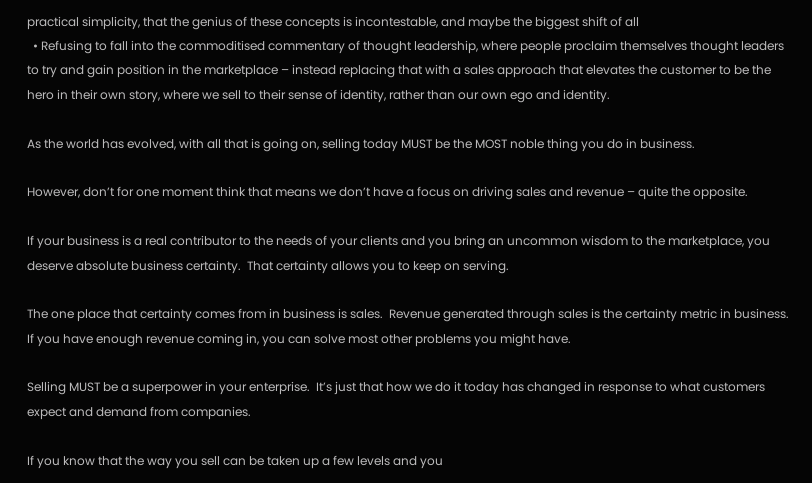practical simplicity, that the genius of these concepts is incontestable, and maybe the biggest shift of all
  • Refusing to fall into the commoditised commentary of thought leadership, where people proclaim themselves thought leaders to try and gain position in the marketplace – instead replacing that with a sales approach that elevates the customer to be the hero in their own story, where we sell to their sense of identity, rather than our own ego and identity.

As the world has evolved, with all that is going on, selling today MUST be the MOST noble thing you do in business.

However, don’t for one moment think that means we don’t have a focus on driving sales and revenue – quite the opposite.

If your business is a real contributor to the needs of your clients and you bring an uncommon wisdom to the marketplace, you deserve absolute business certainty.  That certainty allows you to keep on serving.

The one place that certainty comes from in business is sales.  Revenue generated through sales is the certainty metric in business.  If you have enough revenue coming in, you can solve most other problems you might have.

Selling MUST be a superpower in your enterprise.  It’s just that how we do it today has changed in response to what customers expect and demand from companies.

If you know that the way you sell can be taken up a few levels and you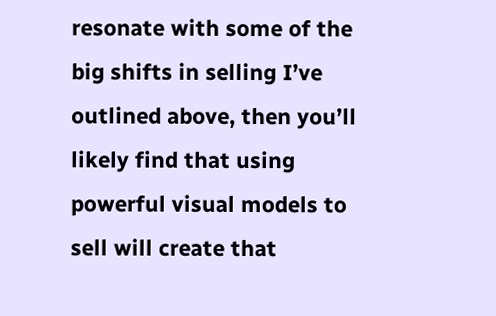resonate with some of the big shifts in selling I’ve outlined above, then you’ll likely find that using powerful visual models to sell will create that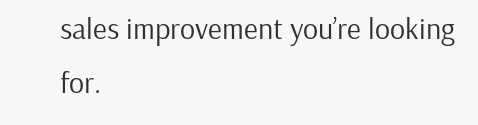sales improvement you’re looking for.